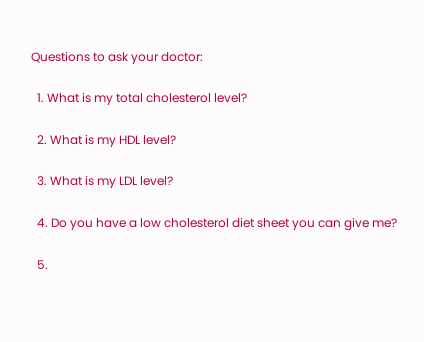Questions to ask your doctor:

  1. What is my total cholesterol level?

  2. What is my HDL level?

  3. What is my LDL level?

  4. Do you have a low cholesterol diet sheet you can give me?

  5.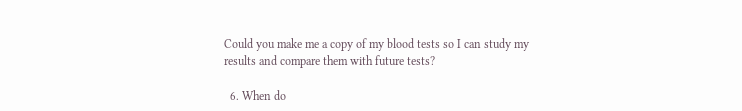Could you make me a copy of my blood tests so I can study my results and compare them with future tests?

  6. When do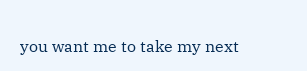you want me to take my next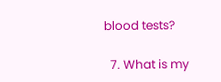blood tests?

  7. What is my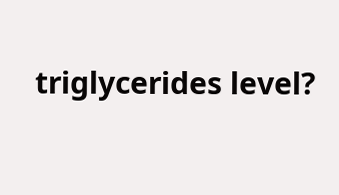triglycerides level?